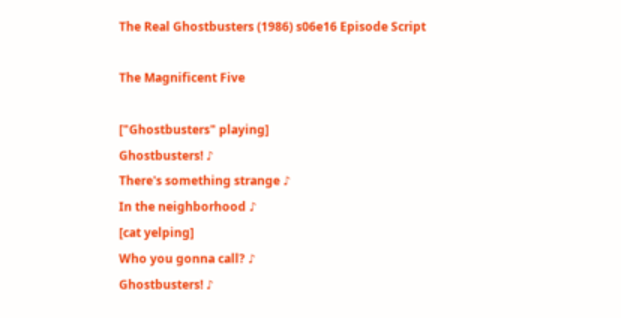The Real Ghostbusters (1986) s06e16 Episode Script

The Magnificent Five

["Ghostbusters" playing]
Ghostbusters! ♪
There's something strange ♪
In the neighborhood ♪
[cat yelping]
Who you gonna call? ♪
Ghostbusters! ♪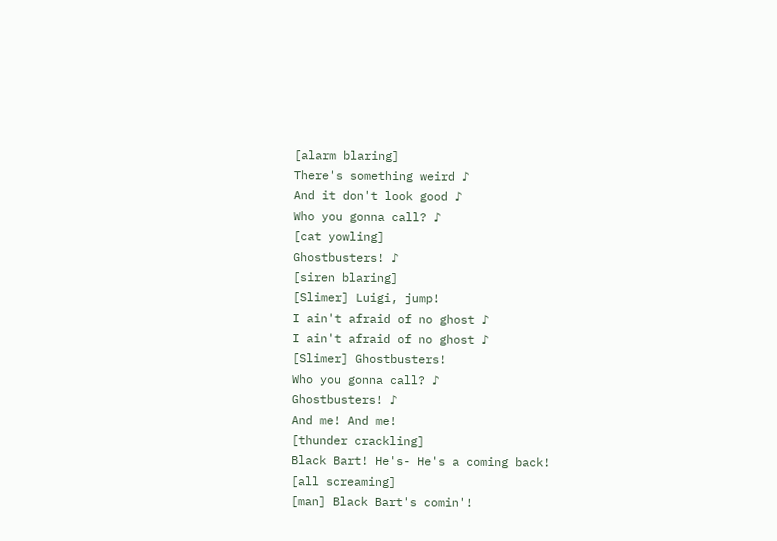[alarm blaring]
There's something weird ♪
And it don't look good ♪
Who you gonna call? ♪
[cat yowling]
Ghostbusters! ♪
[siren blaring]
[Slimer] Luigi, jump!
I ain't afraid of no ghost ♪
I ain't afraid of no ghost ♪
[Slimer] Ghostbusters!
Who you gonna call? ♪
Ghostbusters! ♪
And me! And me!
[thunder crackling]
Black Bart! He's- He's a coming back!
[all screaming]
[man] Black Bart's comin'!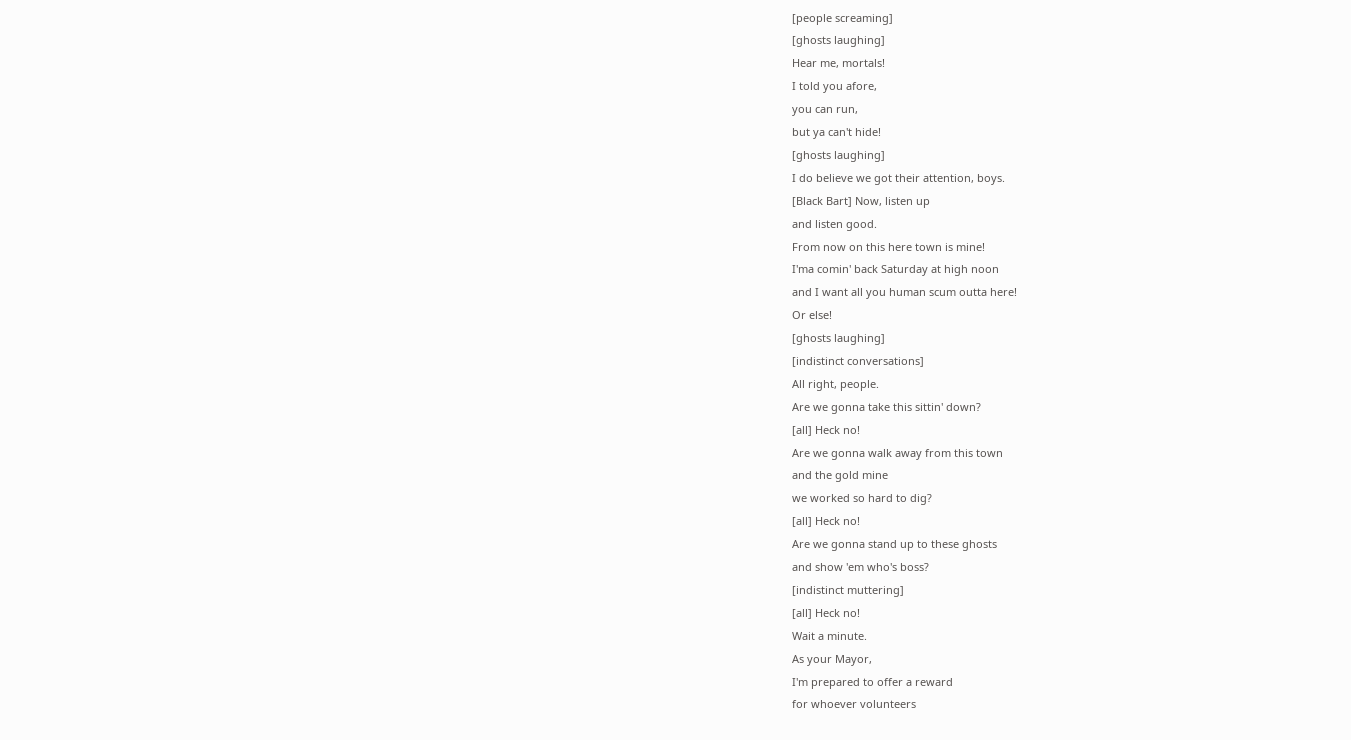[people screaming]
[ghosts laughing]
Hear me, mortals!
I told you afore,
you can run,
but ya can't hide!
[ghosts laughing]
I do believe we got their attention, boys.
[Black Bart] Now, listen up
and listen good.
From now on this here town is mine!
I'ma comin' back Saturday at high noon
and I want all you human scum outta here!
Or else!
[ghosts laughing]
[indistinct conversations]
All right, people.
Are we gonna take this sittin' down?
[all] Heck no!
Are we gonna walk away from this town
and the gold mine
we worked so hard to dig?
[all] Heck no!
Are we gonna stand up to these ghosts
and show 'em who's boss?
[indistinct muttering]
[all] Heck no!
Wait a minute.
As your Mayor,
I'm prepared to offer a reward
for whoever volunteers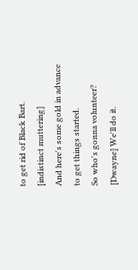to get rid of Black Bart.
[indistinct muttering]
And here's some gold in advance
to get things started.
So who's gonna volunteer?
[Dwayne] We'll do it.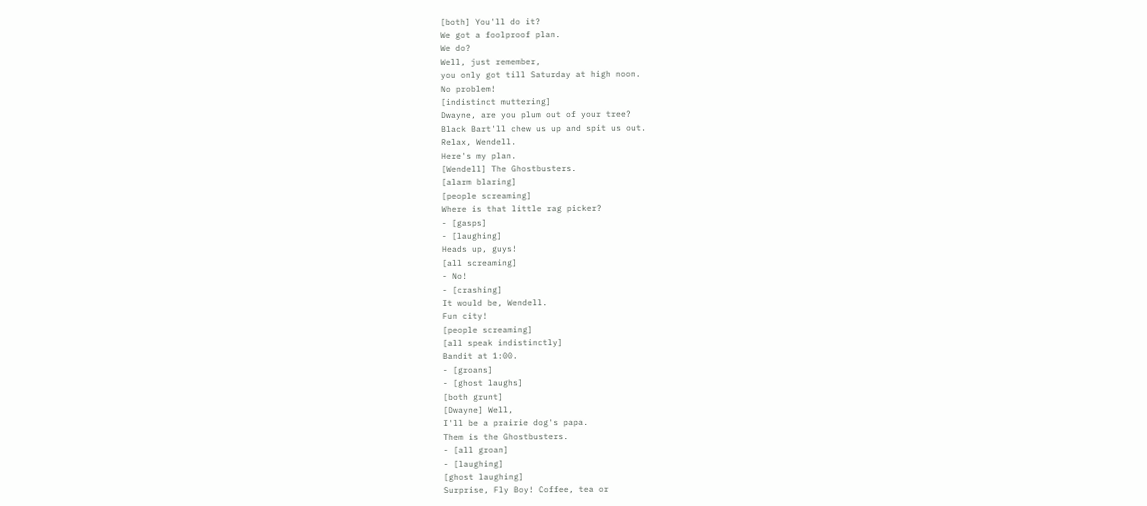[both] You'll do it?
We got a foolproof plan.
We do?
Well, just remember,
you only got till Saturday at high noon.
No problem!
[indistinct muttering]
Dwayne, are you plum out of your tree?
Black Bart'll chew us up and spit us out.
Relax, Wendell.
Here's my plan.
[Wendell] The Ghostbusters.
[alarm blaring]
[people screaming]
Where is that little rag picker?
- [gasps]
- [laughing]
Heads up, guys!
[all screaming]
- No!
- [crashing]
It would be, Wendell.
Fun city!
[people screaming]
[all speak indistinctly]
Bandit at 1:00.
- [groans]
- [ghost laughs]
[both grunt]
[Dwayne] Well,
I'll be a prairie dog's papa.
Them is the Ghostbusters.
- [all groan]
- [laughing]
[ghost laughing]
Surprise, Fly Boy! Coffee, tea or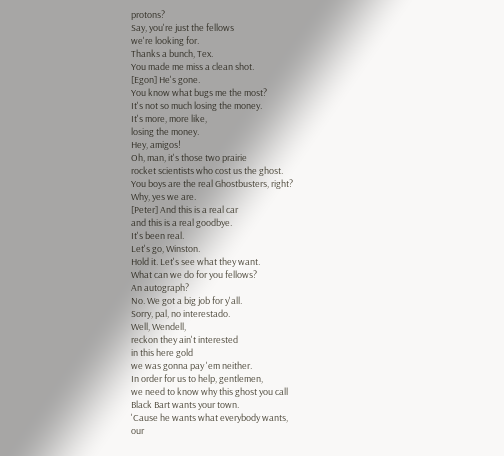protons?
Say, you're just the fellows
we're looking for.
Thanks a bunch, Tex.
You made me miss a clean shot.
[Egon] He's gone.
You know what bugs me the most?
It's not so much losing the money.
It's more, more like,
losing the money.
Hey, amigos!
Oh, man, it's those two prairie
rocket scientists who cost us the ghost.
You boys are the real Ghostbusters, right?
Why, yes we are.
[Peter] And this is a real car
and this is a real goodbye.
It's been real.
Let's go, Winston.
Hold it. Let's see what they want.
What can we do for you fellows?
An autograph?
No. We got a big job for y'all.
Sorry, pal, no interestado.
Well, Wendell,
reckon they ain't interested
in this here gold
we was gonna pay 'em neither.
In order for us to help, gentlemen,
we need to know why this ghost you call
Black Bart wants your town.
'Cause he wants what everybody wants,
our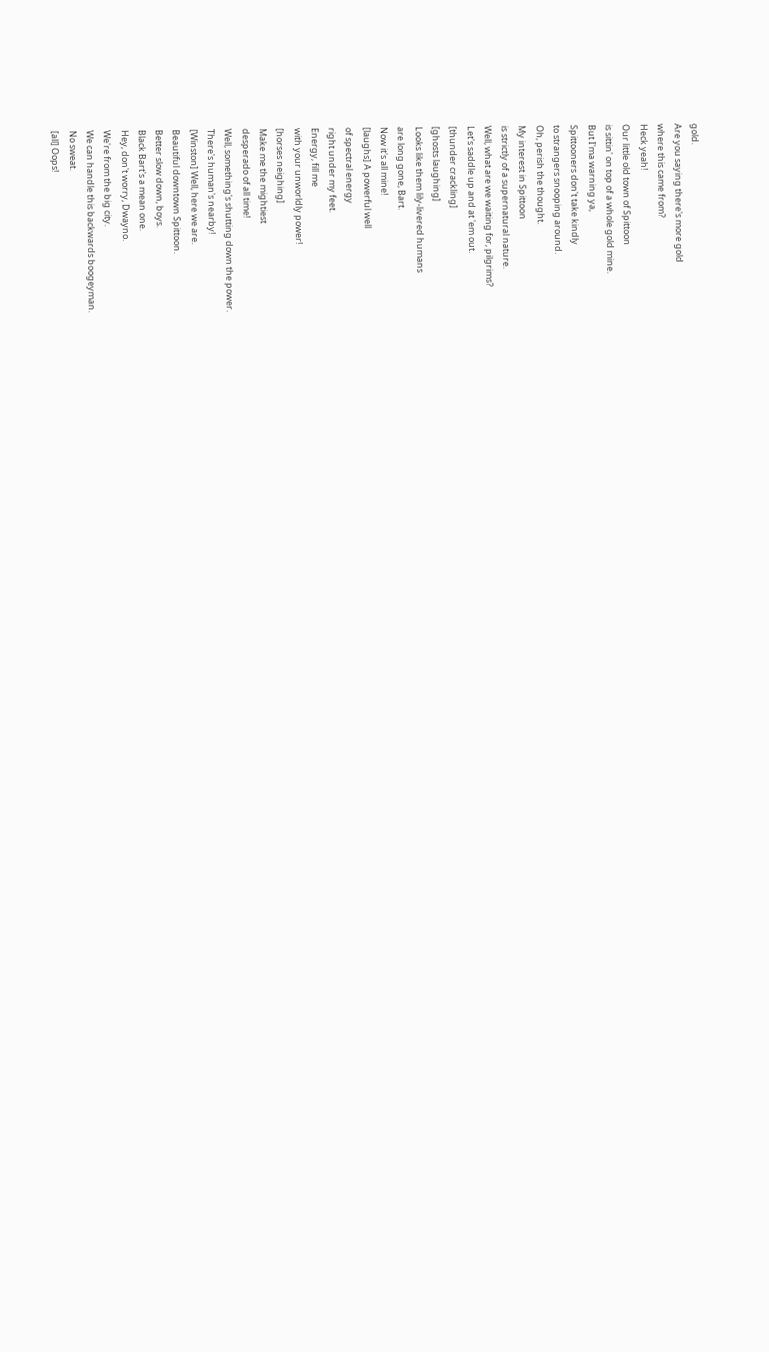gold.
Are you saying there's more gold
where this came from?
Heck yeah!
Our little old town of Spittoon
is sittin' on top of a whole gold mine.
But I'ma warning ya,
Spittooners don't take kindly
to strangers snooping around.
Oh, perish the thought.
My interest in Spittoon
is strictly of a supernatural nature.
Well, what are we waiting for, pilgrims?
Let's saddle up and at 'em out.
[thunder crackling]
[ghosts laughing]
Looks like them lily-livered humans
are long gone, Bart.
Now it's all mine!
[laughs] A powerful well
of spectral energy
right under my feet.
Energy, fill me
with your unworldly power!
[horses neighing]
Make me the mightiest
desperado of all time!
Well, something's shutting down the power.
There's human's nearby!
[Winston] Well, here we are.
Beautiful downtown Spittoon.
Better slow down, boys.
Black Bart's a mean one.
Hey, don't worry, Dwayno.
We're from the big city.
We can handle this backwards boogeyman.
No sweat.
[all] Oops!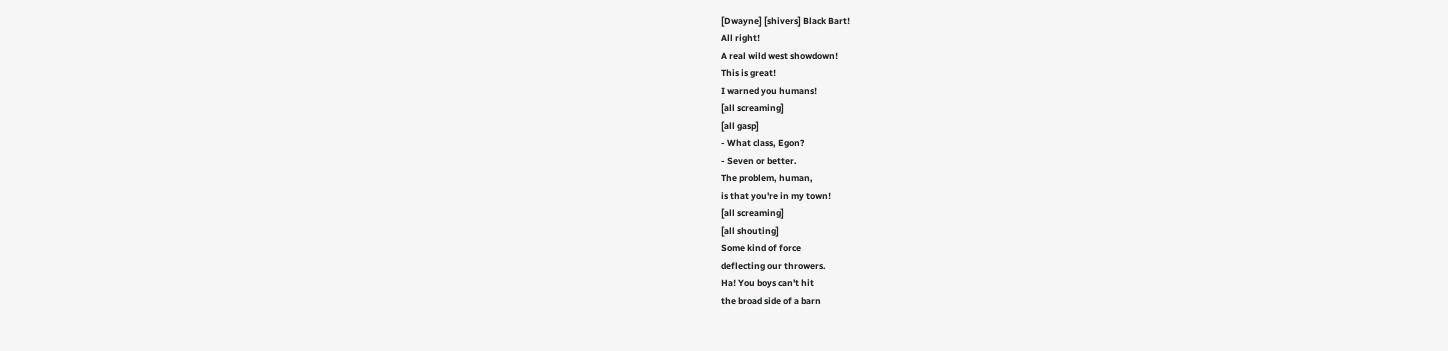[Dwayne] [shivers] Black Bart!
All right!
A real wild west showdown!
This is great!
I warned you humans!
[all screaming]
[all gasp]
- What class, Egon?
- Seven or better.
The problem, human,
is that you're in my town!
[all screaming]
[all shouting]
Some kind of force
deflecting our throwers.
Ha! You boys can't hit
the broad side of a barn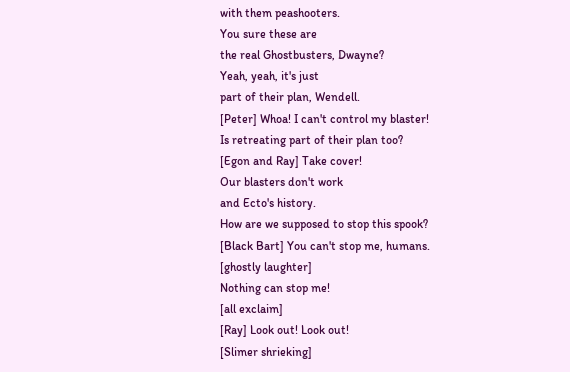with them peashooters.
You sure these are
the real Ghostbusters, Dwayne?
Yeah, yeah, it's just
part of their plan, Wendell.
[Peter] Whoa! I can't control my blaster!
Is retreating part of their plan too?
[Egon and Ray] Take cover!
Our blasters don't work
and Ecto's history.
How are we supposed to stop this spook?
[Black Bart] You can't stop me, humans.
[ghostly laughter]
Nothing can stop me!
[all exclaim]
[Ray] Look out! Look out!
[Slimer shrieking]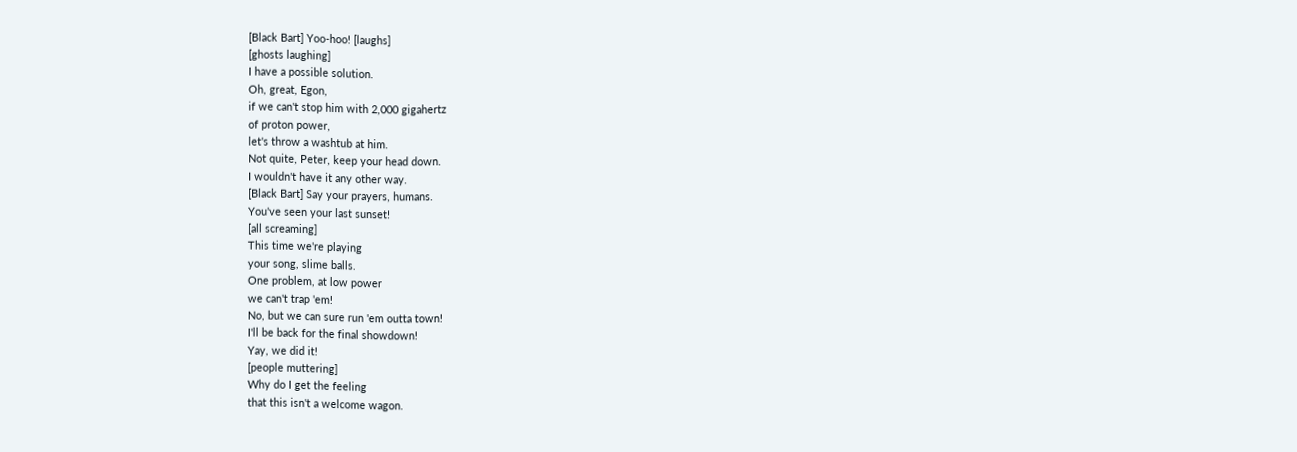[Black Bart] Yoo-hoo! [laughs]
[ghosts laughing]
I have a possible solution.
Oh, great, Egon,
if we can't stop him with 2,000 gigahertz
of proton power,
let's throw a washtub at him.
Not quite, Peter, keep your head down.
I wouldn't have it any other way.
[Black Bart] Say your prayers, humans.
You've seen your last sunset!
[all screaming]
This time we're playing
your song, slime balls.
One problem, at low power
we can't trap 'em!
No, but we can sure run 'em outta town!
I'll be back for the final showdown!
Yay, we did it!
[people muttering]
Why do I get the feeling
that this isn't a welcome wagon.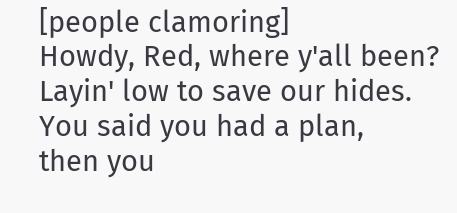[people clamoring]
Howdy, Red, where y'all been?
Layin' low to save our hides.
You said you had a plan,
then you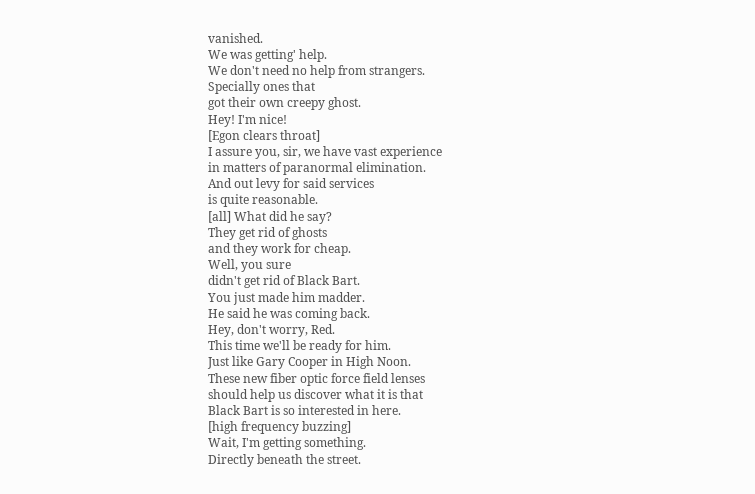vanished.
We was getting' help.
We don't need no help from strangers.
Specially ones that
got their own creepy ghost.
Hey! I'm nice!
[Egon clears throat]
I assure you, sir, we have vast experience
in matters of paranormal elimination.
And out levy for said services
is quite reasonable.
[all] What did he say?
They get rid of ghosts
and they work for cheap.
Well, you sure
didn't get rid of Black Bart.
You just made him madder.
He said he was coming back.
Hey, don't worry, Red.
This time we'll be ready for him.
Just like Gary Cooper in High Noon.
These new fiber optic force field lenses
should help us discover what it is that
Black Bart is so interested in here.
[high frequency buzzing]
Wait, I'm getting something.
Directly beneath the street.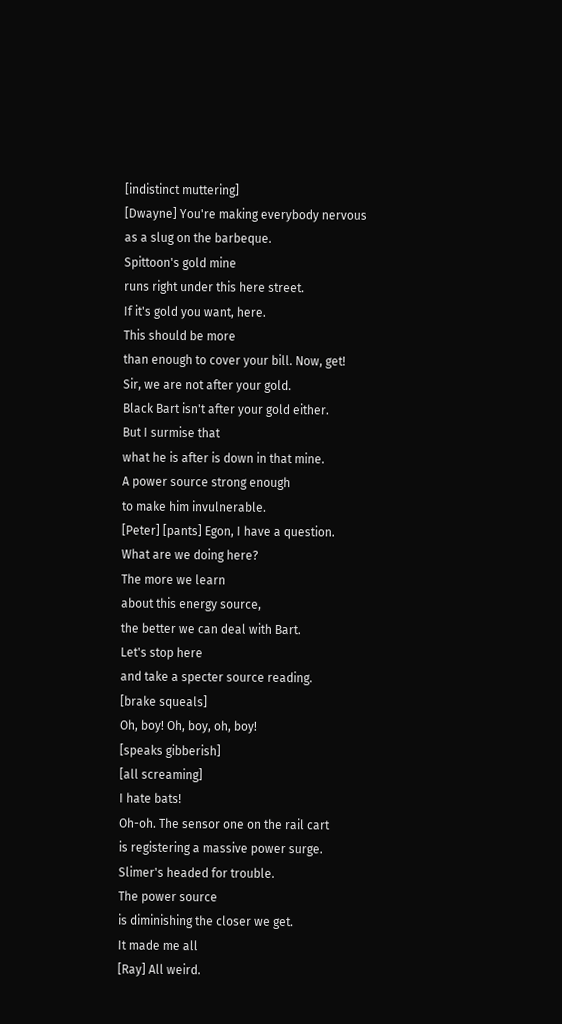[indistinct muttering]
[Dwayne] You're making everybody nervous
as a slug on the barbeque.
Spittoon's gold mine
runs right under this here street.
If it's gold you want, here.
This should be more
than enough to cover your bill. Now, get!
Sir, we are not after your gold.
Black Bart isn't after your gold either.
But I surmise that
what he is after is down in that mine.
A power source strong enough
to make him invulnerable.
[Peter] [pants] Egon, I have a question.
What are we doing here?
The more we learn
about this energy source,
the better we can deal with Bart.
Let's stop here
and take a specter source reading.
[brake squeals]
Oh, boy! Oh, boy, oh, boy!
[speaks gibberish]
[all screaming]
I hate bats!
Oh-oh. The sensor one on the rail cart
is registering a massive power surge.
Slimer's headed for trouble.
The power source
is diminishing the closer we get.
It made me all
[Ray] All weird.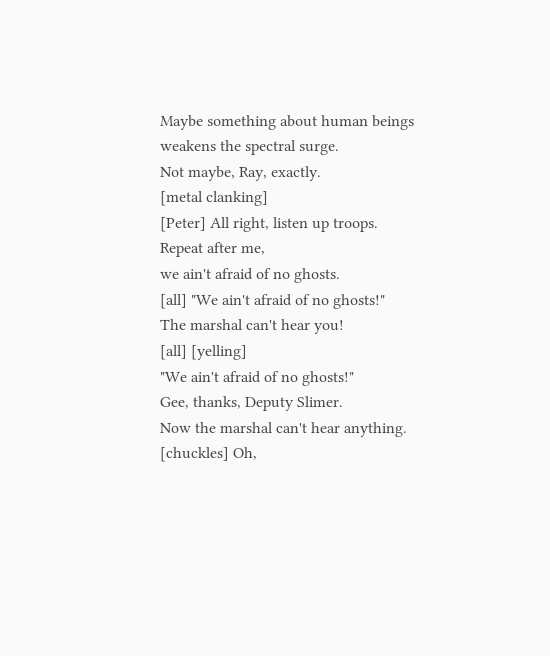Maybe something about human beings
weakens the spectral surge.
Not maybe, Ray, exactly.
[metal clanking]
[Peter] All right, listen up troops.
Repeat after me,
we ain't afraid of no ghosts.
[all] "We ain't afraid of no ghosts!"
The marshal can't hear you!
[all] [yelling]
"We ain't afraid of no ghosts!"
Gee, thanks, Deputy Slimer.
Now the marshal can't hear anything.
[chuckles] Oh,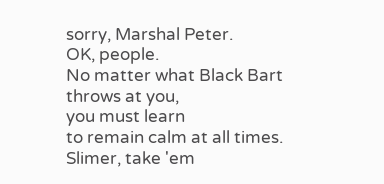sorry, Marshal Peter.
OK, people.
No matter what Black Bart throws at you,
you must learn
to remain calm at all times.
Slimer, take 'em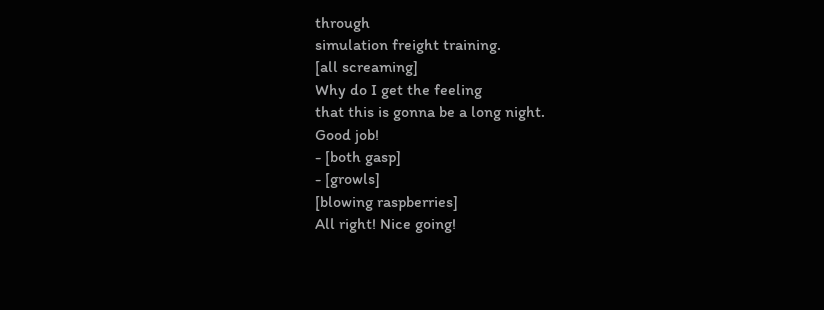through
simulation freight training.
[all screaming]
Why do I get the feeling
that this is gonna be a long night.
Good job!
- [both gasp]
- [growls]
[blowing raspberries]
All right! Nice going!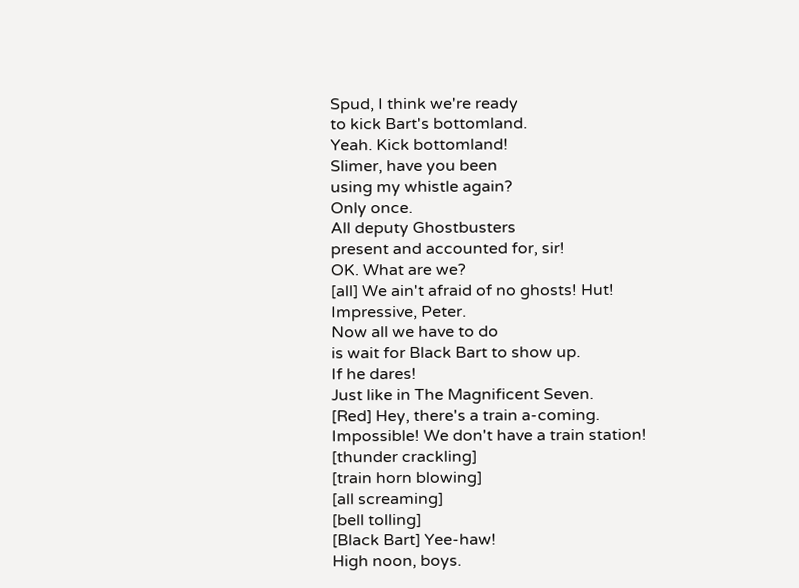Spud, I think we're ready
to kick Bart's bottomland.
Yeah. Kick bottomland!
Slimer, have you been
using my whistle again?
Only once.
All deputy Ghostbusters
present and accounted for, sir!
OK. What are we?
[all] We ain't afraid of no ghosts! Hut!
Impressive, Peter.
Now all we have to do
is wait for Black Bart to show up.
If he dares!
Just like in The Magnificent Seven.
[Red] Hey, there's a train a-coming.
Impossible! We don't have a train station!
[thunder crackling]
[train horn blowing]
[all screaming]
[bell tolling]
[Black Bart] Yee-haw!
High noon, boys.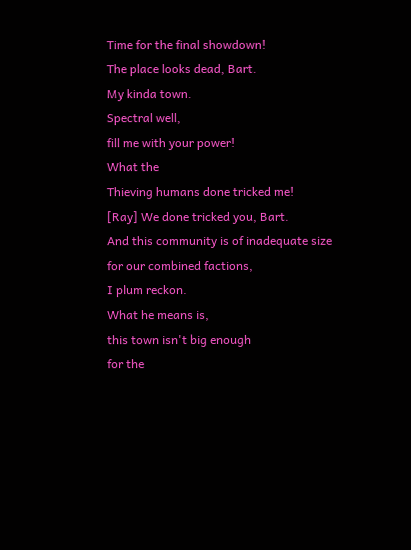Time for the final showdown!
The place looks dead, Bart.
My kinda town.
Spectral well,
fill me with your power!
What the
Thieving humans done tricked me!
[Ray] We done tricked you, Bart.
And this community is of inadequate size
for our combined factions,
I plum reckon.
What he means is,
this town isn't big enough
for the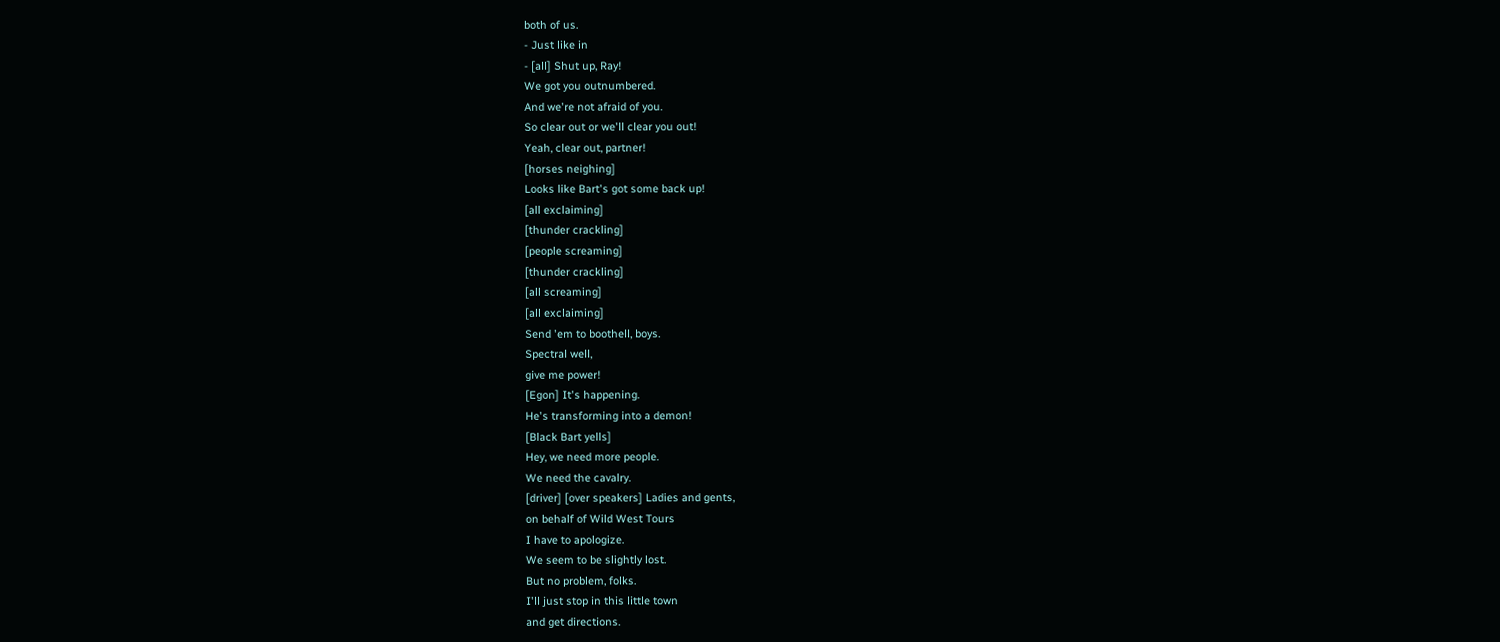both of us.
- Just like in
- [all] Shut up, Ray!
We got you outnumbered.
And we're not afraid of you.
So clear out or we'll clear you out!
Yeah, clear out, partner!
[horses neighing]
Looks like Bart's got some back up!
[all exclaiming]
[thunder crackling]
[people screaming]
[thunder crackling]
[all screaming]
[all exclaiming]
Send 'em to boothell, boys.
Spectral well,
give me power!
[Egon] It's happening.
He's transforming into a demon!
[Black Bart yells]
Hey, we need more people.
We need the cavalry.
[driver] [over speakers] Ladies and gents,
on behalf of Wild West Tours
I have to apologize.
We seem to be slightly lost.
But no problem, folks.
I'll just stop in this little town
and get directions.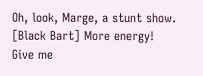Oh, look, Marge, a stunt show.
[Black Bart] More energy!
Give me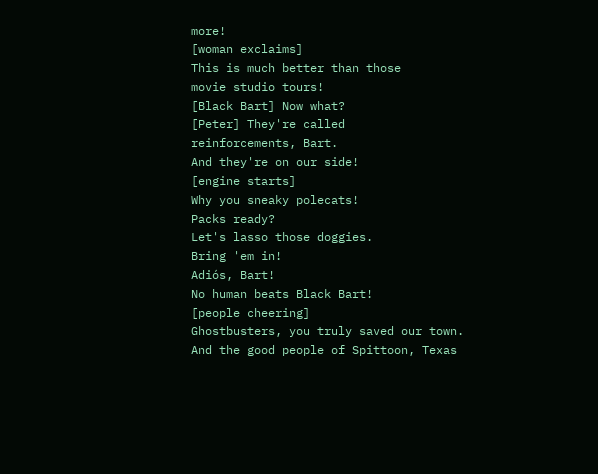more!
[woman exclaims]
This is much better than those
movie studio tours!
[Black Bart] Now what?
[Peter] They're called
reinforcements, Bart.
And they're on our side!
[engine starts]
Why you sneaky polecats!
Packs ready?
Let's lasso those doggies.
Bring 'em in!
Adiós, Bart!
No human beats Black Bart!
[people cheering]
Ghostbusters, you truly saved our town.
And the good people of Spittoon, Texas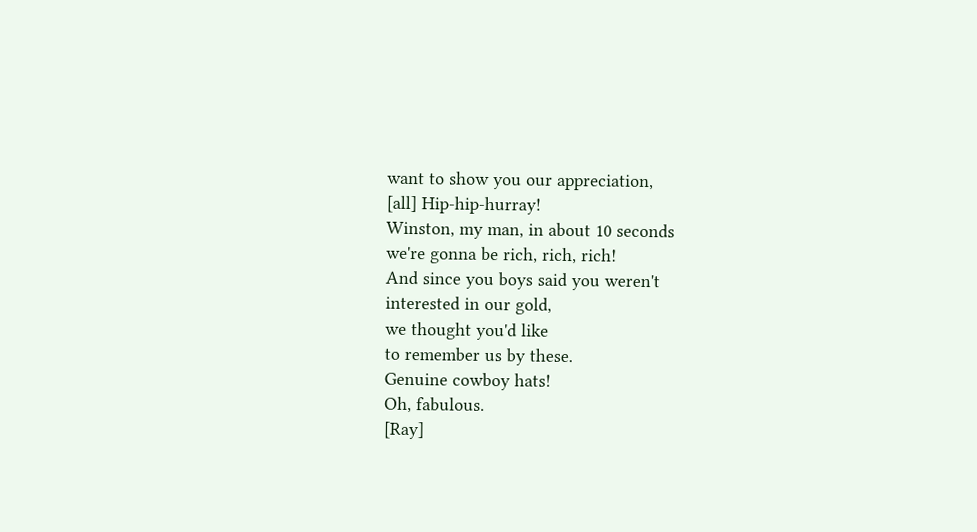want to show you our appreciation,
[all] Hip-hip-hurray!
Winston, my man, in about 10 seconds
we're gonna be rich, rich, rich!
And since you boys said you weren't
interested in our gold,
we thought you'd like
to remember us by these.
Genuine cowboy hats!
Oh, fabulous.
[Ray]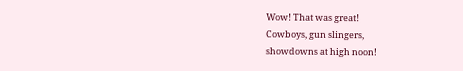Wow! That was great!
Cowboys, gun slingers,
showdowns at high noon!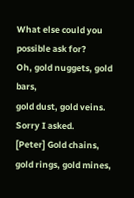What else could you possible ask for?
Oh, gold nuggets, gold bars,
gold dust, gold veins.
Sorry I asked.
[Peter] Gold chains,
gold rings, gold mines,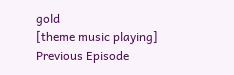gold
[theme music playing]
Previous Episode